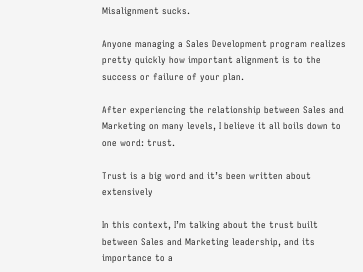Misalignment sucks.

Anyone managing a Sales Development program realizes pretty quickly how important alignment is to the success or failure of your plan.

After experiencing the relationship between Sales and Marketing on many levels, I believe it all boils down to one word: trust.

Trust is a big word and it’s been written about extensively

In this context, I’m talking about the trust built between Sales and Marketing leadership, and its importance to a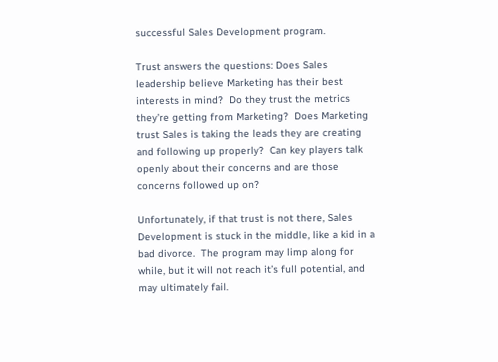successful Sales Development program.

Trust answers the questions: Does Sales leadership believe Marketing has their best interests in mind?  Do they trust the metrics they’re getting from Marketing?  Does Marketing trust Sales is taking the leads they are creating and following up properly?  Can key players talk openly about their concerns and are those concerns followed up on?

Unfortunately, if that trust is not there, Sales Development is stuck in the middle, like a kid in a bad divorce.  The program may limp along for while, but it will not reach it’s full potential, and may ultimately fail.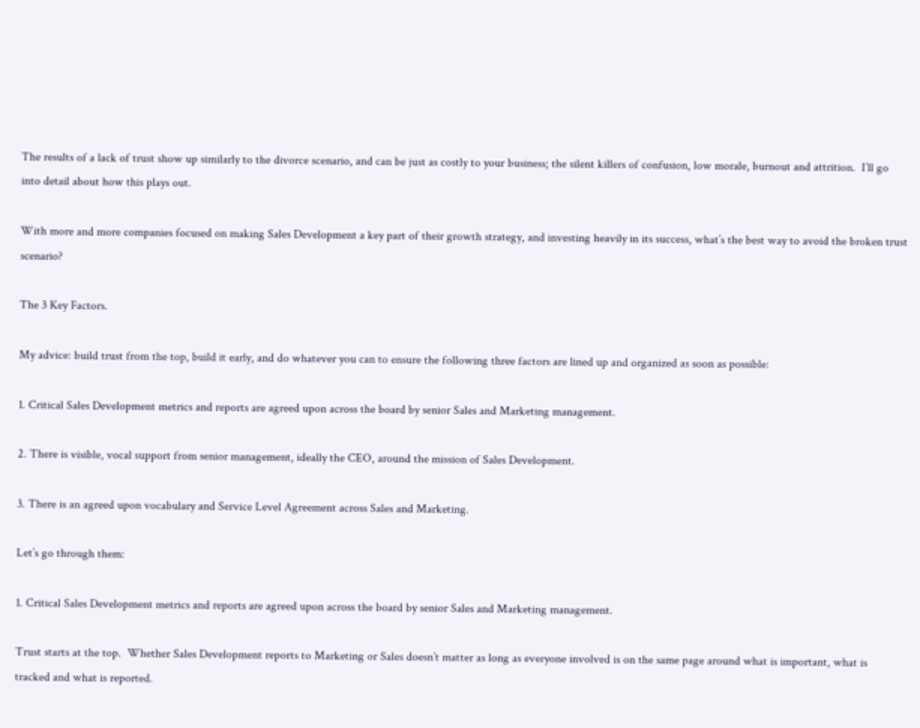The results of a lack of trust show up similarly to the divorce scenario, and can be just as costly to your business; the silent killers of confusion, low morale, burnout and attrition.  I’ll go into detail about how this plays out.

With more and more companies focused on making Sales Development a key part of their growth strategy, and investing heavily in its success, what’s the best way to avoid the broken trust scenario?

The 3 Key Factors.

My advice: build trust from the top, build it early, and do whatever you can to ensure the following three factors are lined up and organized as soon as possible:

1. Critical Sales Development metrics and reports are agreed upon across the board by senior Sales and Marketing management.

2. There is visible, vocal support from senior management, ideally the CEO, around the mission of Sales Development.

3. There is an agreed upon vocabulary and Service Level Agreement across Sales and Marketing.

Let’s go through them:

1. Critical Sales Development metrics and reports are agreed upon across the board by senior Sales and Marketing management.

Trust starts at the top.  Whether Sales Development reports to Marketing or Sales doesn’t matter as long as everyone involved is on the same page around what is important, what is tracked and what is reported.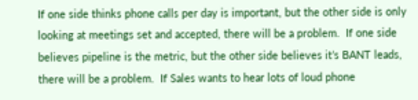If one side thinks phone calls per day is important, but the other side is only looking at meetings set and accepted, there will be a problem.  If one side believes pipeline is the metric, but the other side believes it’s BANT leads, there will be a problem.  If Sales wants to hear lots of loud phone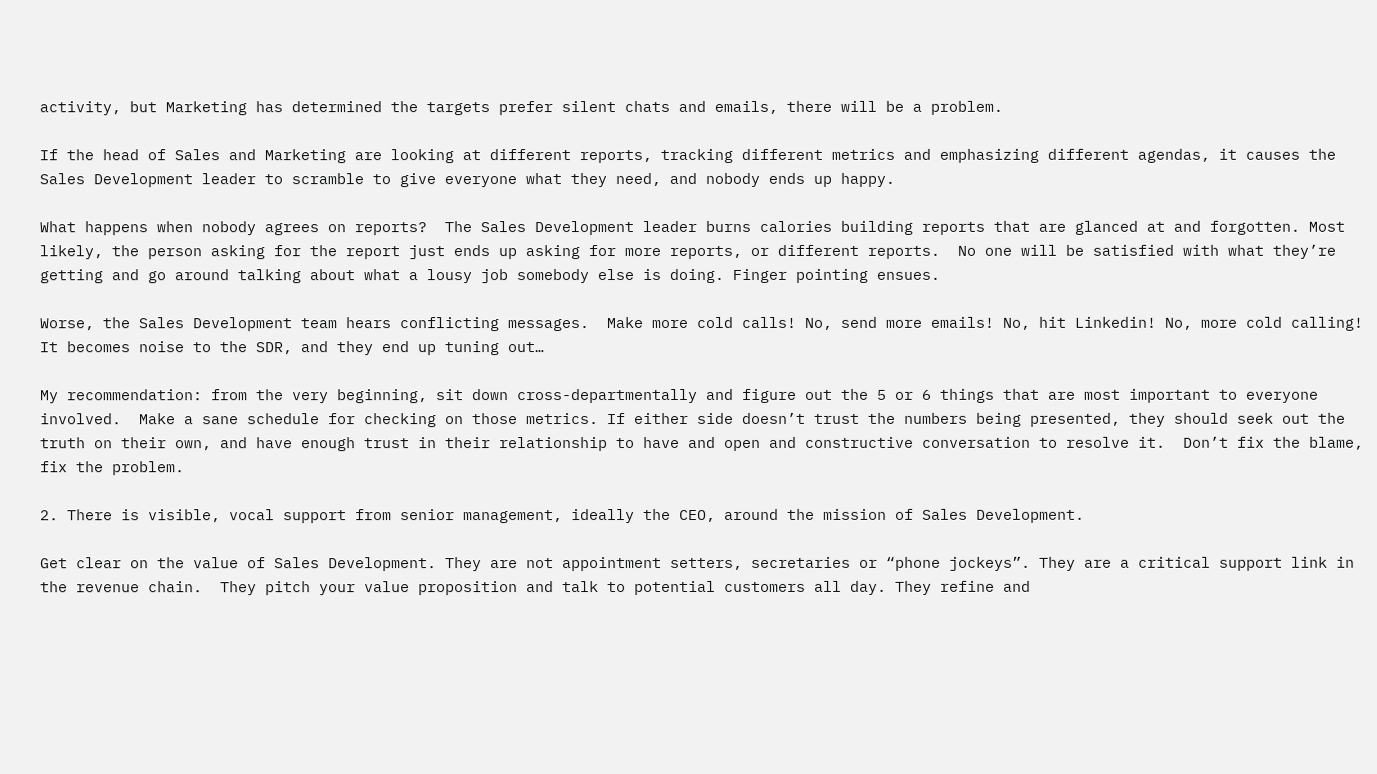activity, but Marketing has determined the targets prefer silent chats and emails, there will be a problem.

If the head of Sales and Marketing are looking at different reports, tracking different metrics and emphasizing different agendas, it causes the Sales Development leader to scramble to give everyone what they need, and nobody ends up happy.

What happens when nobody agrees on reports?  The Sales Development leader burns calories building reports that are glanced at and forgotten. Most likely, the person asking for the report just ends up asking for more reports, or different reports.  No one will be satisfied with what they’re getting and go around talking about what a lousy job somebody else is doing. Finger pointing ensues.

Worse, the Sales Development team hears conflicting messages.  Make more cold calls! No, send more emails! No, hit Linkedin! No, more cold calling!  It becomes noise to the SDR, and they end up tuning out…

My recommendation: from the very beginning, sit down cross-departmentally and figure out the 5 or 6 things that are most important to everyone involved.  Make a sane schedule for checking on those metrics. If either side doesn’t trust the numbers being presented, they should seek out the truth on their own, and have enough trust in their relationship to have and open and constructive conversation to resolve it.  Don’t fix the blame, fix the problem.

2. There is visible, vocal support from senior management, ideally the CEO, around the mission of Sales Development.

Get clear on the value of Sales Development. They are not appointment setters, secretaries or “phone jockeys”. They are a critical support link in the revenue chain.  They pitch your value proposition and talk to potential customers all day. They refine and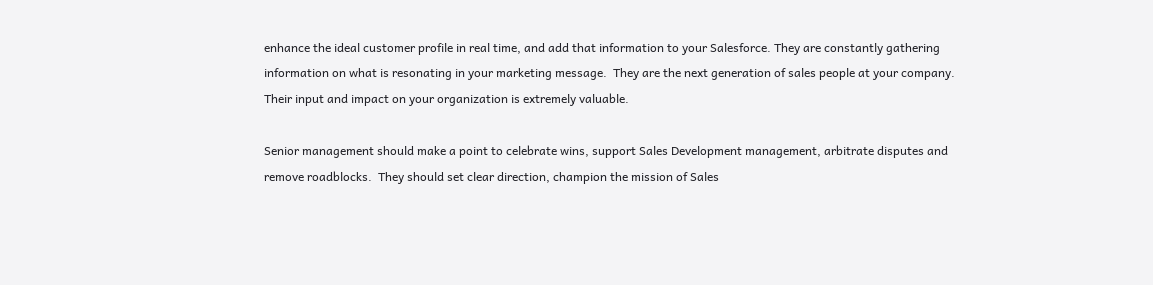enhance the ideal customer profile in real time, and add that information to your Salesforce. They are constantly gathering information on what is resonating in your marketing message.  They are the next generation of sales people at your company.  Their input and impact on your organization is extremely valuable.

Senior management should make a point to celebrate wins, support Sales Development management, arbitrate disputes and remove roadblocks.  They should set clear direction, champion the mission of Sales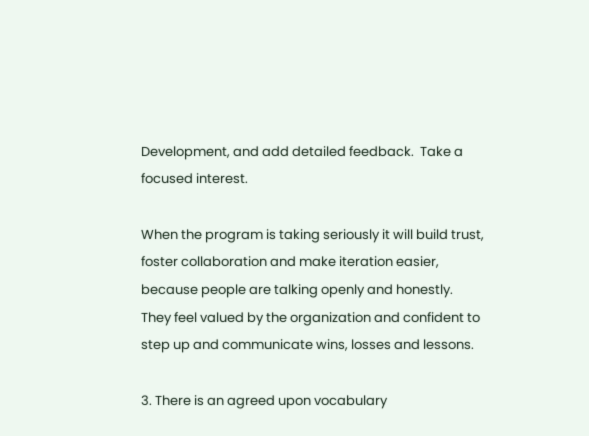Development, and add detailed feedback.  Take a focused interest.

When the program is taking seriously it will build trust, foster collaboration and make iteration easier, because people are talking openly and honestly.  They feel valued by the organization and confident to step up and communicate wins, losses and lessons.

3. There is an agreed upon vocabulary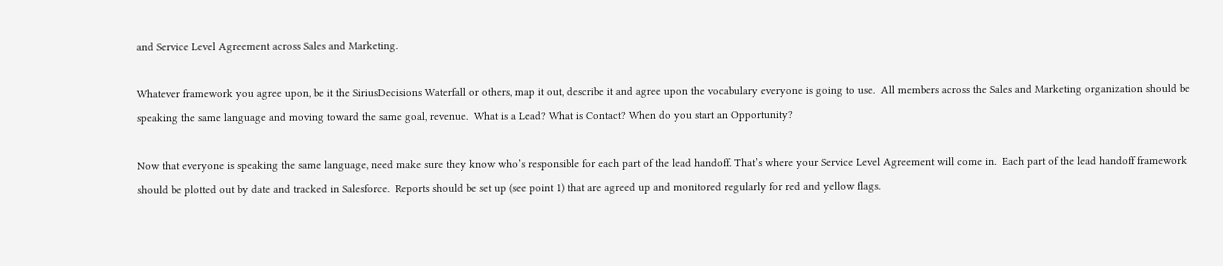and Service Level Agreement across Sales and Marketing.

Whatever framework you agree upon, be it the SiriusDecisions Waterfall or others, map it out, describe it and agree upon the vocabulary everyone is going to use.  All members across the Sales and Marketing organization should be speaking the same language and moving toward the same goal, revenue.  What is a Lead? What is Contact? When do you start an Opportunity?

Now that everyone is speaking the same language, need make sure they know who’s responsible for each part of the lead handoff. That’s where your Service Level Agreement will come in.  Each part of the lead handoff framework should be plotted out by date and tracked in Salesforce.  Reports should be set up (see point 1) that are agreed up and monitored regularly for red and yellow flags.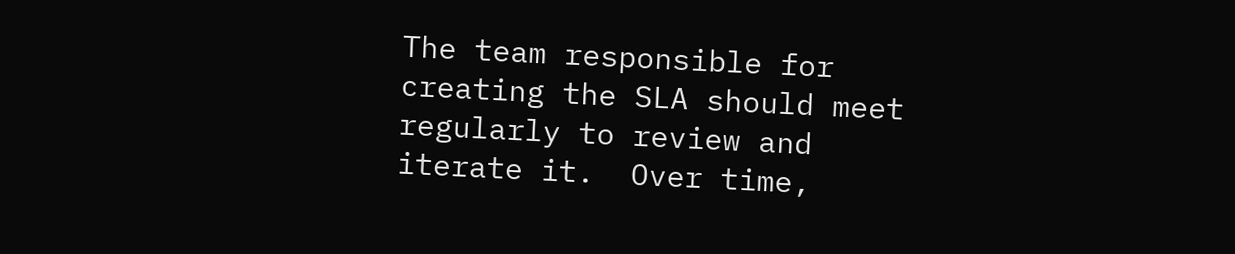The team responsible for creating the SLA should meet regularly to review and iterate it.  Over time,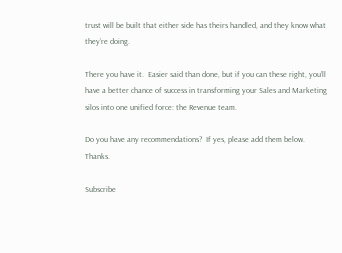trust will be built that either side has theirs handled, and they know what they’re doing.

There you have it.  Easier said than done, but if you can these right, you’ll have a better chance of success in transforming your Sales and Marketing silos into one unified force: the Revenue team.

Do you have any recommendations?  If yes, please add them below.  Thanks.

Subscribe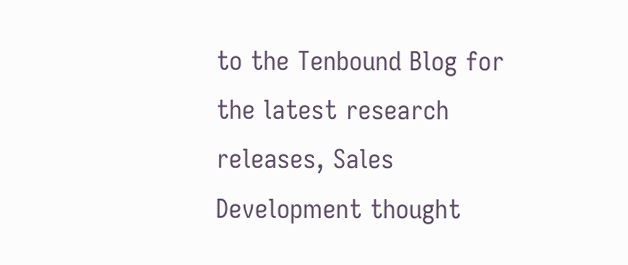to the Tenbound Blog for the latest research releases, Sales Development thought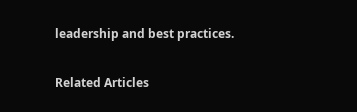leadership and best practices.

Related Articles